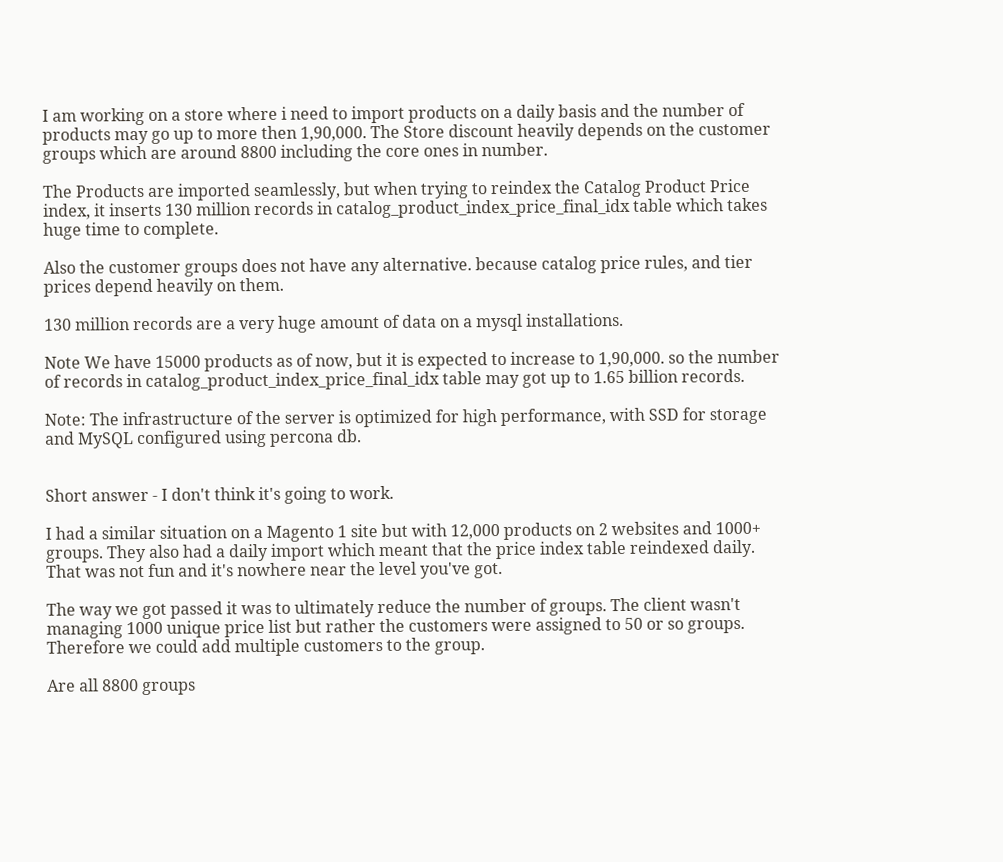I am working on a store where i need to import products on a daily basis and the number of products may go up to more then 1,90,000. The Store discount heavily depends on the customer groups which are around 8800 including the core ones in number.

The Products are imported seamlessly, but when trying to reindex the Catalog Product Price index, it inserts 130 million records in catalog_product_index_price_final_idx table which takes huge time to complete.

Also the customer groups does not have any alternative. because catalog price rules, and tier prices depend heavily on them.

130 million records are a very huge amount of data on a mysql installations.

Note We have 15000 products as of now, but it is expected to increase to 1,90,000. so the number of records in catalog_product_index_price_final_idx table may got up to 1.65 billion records.

Note: The infrastructure of the server is optimized for high performance, with SSD for storage and MySQL configured using percona db.


Short answer - I don't think it's going to work.

I had a similar situation on a Magento 1 site but with 12,000 products on 2 websites and 1000+ groups. They also had a daily import which meant that the price index table reindexed daily. That was not fun and it's nowhere near the level you've got.

The way we got passed it was to ultimately reduce the number of groups. The client wasn't managing 1000 unique price list but rather the customers were assigned to 50 or so groups. Therefore we could add multiple customers to the group.

Are all 8800 groups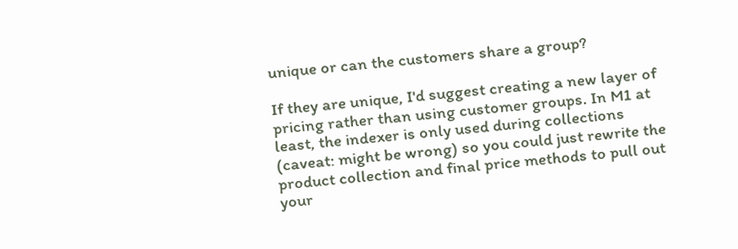unique or can the customers share a group?

If they are unique, I'd suggest creating a new layer of pricing rather than using customer groups. In M1 at least, the indexer is only used during collections (caveat: might be wrong) so you could just rewrite the product collection and final price methods to pull out your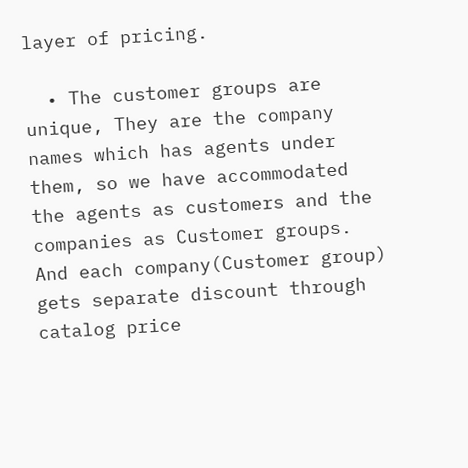layer of pricing.

  • The customer groups are unique, They are the company names which has agents under them, so we have accommodated the agents as customers and the companies as Customer groups. And each company(Customer group) gets separate discount through catalog price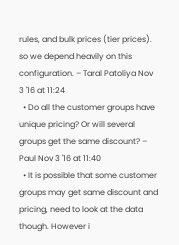rules, and bulk prices (tier prices). so we depend heavily on this configuration. – Taral Patoliya Nov 3 '16 at 11:24
  • Do all the customer groups have unique pricing? Or will several groups get the same discount? – Paul Nov 3 '16 at 11:40
  • It is possible that some customer groups may get same discount and pricing, need to look at the data though. However i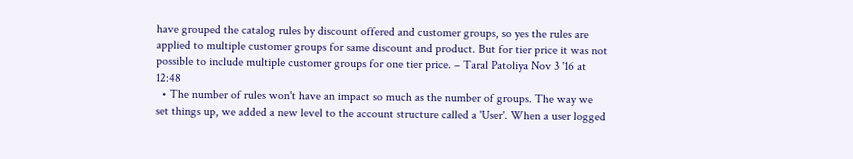have grouped the catalog rules by discount offered and customer groups, so yes the rules are applied to multiple customer groups for same discount and product. But for tier price it was not possible to include multiple customer groups for one tier price. – Taral Patoliya Nov 3 '16 at 12:48
  • The number of rules won't have an impact so much as the number of groups. The way we set things up, we added a new level to the account structure called a 'User'. When a user logged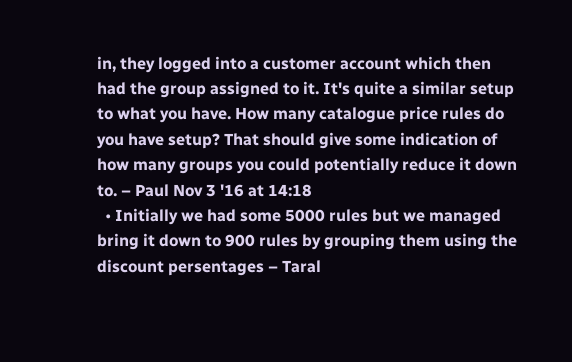in, they logged into a customer account which then had the group assigned to it. It's quite a similar setup to what you have. How many catalogue price rules do you have setup? That should give some indication of how many groups you could potentially reduce it down to. – Paul Nov 3 '16 at 14:18
  • Initially we had some 5000 rules but we managed bring it down to 900 rules by grouping them using the discount persentages – Taral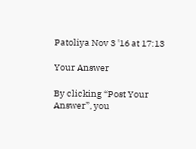Patoliya Nov 3 '16 at 17:13

Your Answer

By clicking “Post Your Answer”, you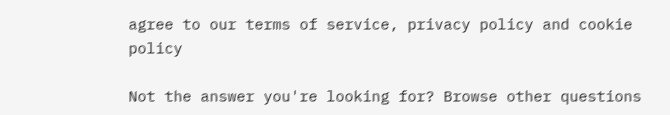agree to our terms of service, privacy policy and cookie policy

Not the answer you're looking for? Browse other questions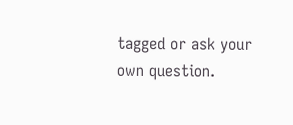tagged or ask your own question.